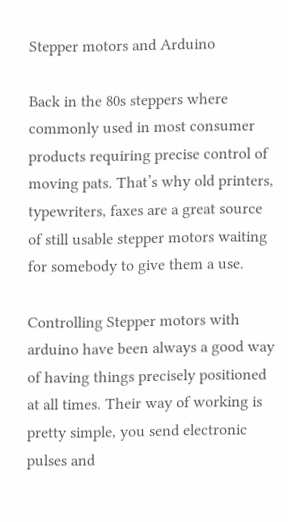Stepper motors and Arduino

Back in the 80s steppers where commonly used in most consumer products requiring precise control of moving pats. That’s why old printers, typewriters, faxes are a great source of still usable stepper motors waiting for somebody to give them a use.

Controlling Stepper motors with arduino have been always a good way of having things precisely positioned at all times. Their way of working is pretty simple, you send electronic pulses and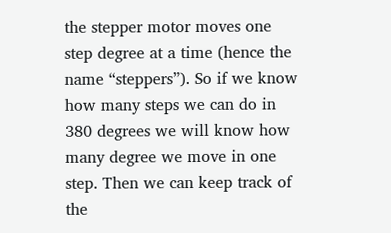the stepper motor moves one step degree at a time (hence the name “steppers”). So if we know how many steps we can do in 380 degrees we will know how many degree we move in one step. Then we can keep track of the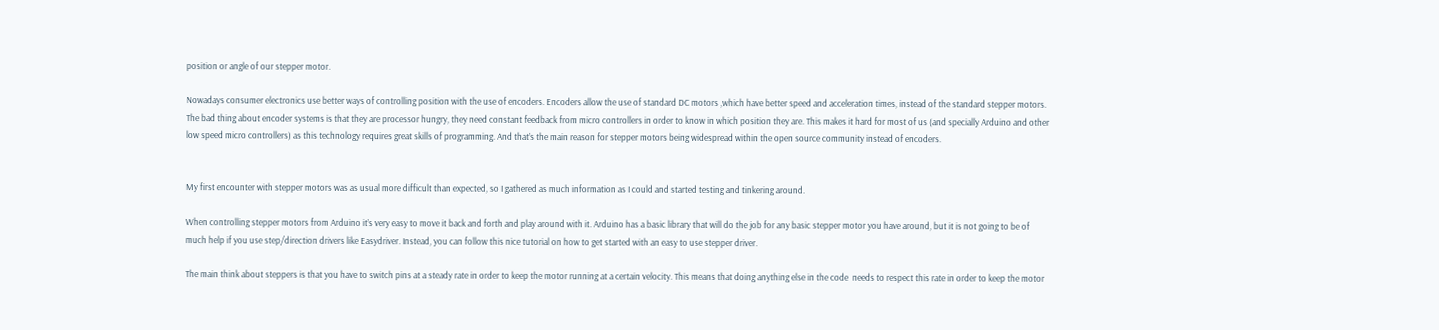position or angle of our stepper motor.

Nowadays consumer electronics use better ways of controlling position with the use of encoders. Encoders allow the use of standard DC motors ,which have better speed and acceleration times, instead of the standard stepper motors. The bad thing about encoder systems is that they are processor hungry, they need constant feedback from micro controllers in order to know in which position they are. This makes it hard for most of us (and specially Arduino and other low speed micro controllers) as this technology requires great skills of programming. And that’s the main reason for stepper motors being widespread within the open source community instead of encoders.


My first encounter with stepper motors was as usual more difficult than expected, so I gathered as much information as I could and started testing and tinkering around.

When controlling stepper motors from Arduino it’s very easy to move it back and forth and play around with it. Arduino has a basic library that will do the job for any basic stepper motor you have around, but it is not going to be of much help if you use step/direction drivers like Easydriver. Instead, you can follow this nice tutorial on how to get started with an easy to use stepper driver.

The main think about steppers is that you have to switch pins at a steady rate in order to keep the motor running at a certain velocity. This means that doing anything else in the code  needs to respect this rate in order to keep the motor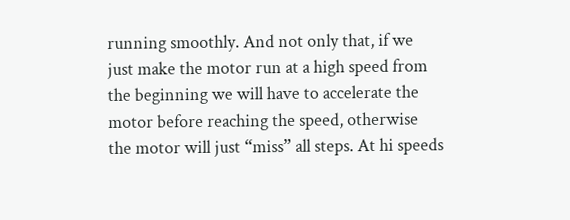running smoothly. And not only that, if we just make the motor run at a high speed from the beginning we will have to accelerate the motor before reaching the speed, otherwise the motor will just “miss” all steps. At hi speeds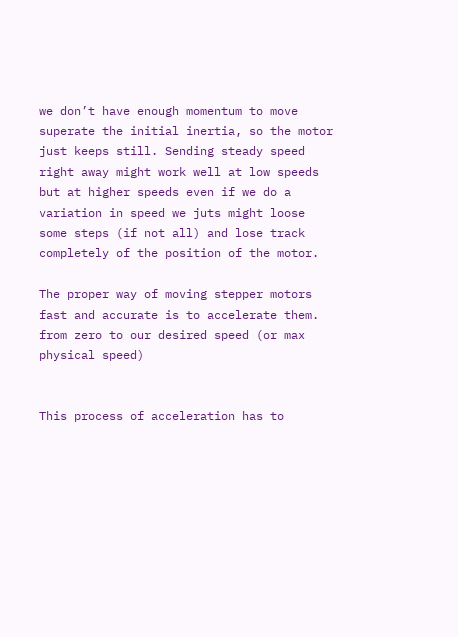we don’t have enough momentum to move superate the initial inertia, so the motor just keeps still. Sending steady speed right away might work well at low speeds but at higher speeds even if we do a  variation in speed we juts might loose some steps (if not all) and lose track completely of the position of the motor.

The proper way of moving stepper motors fast and accurate is to accelerate them. from zero to our desired speed (or max physical speed)


This process of acceleration has to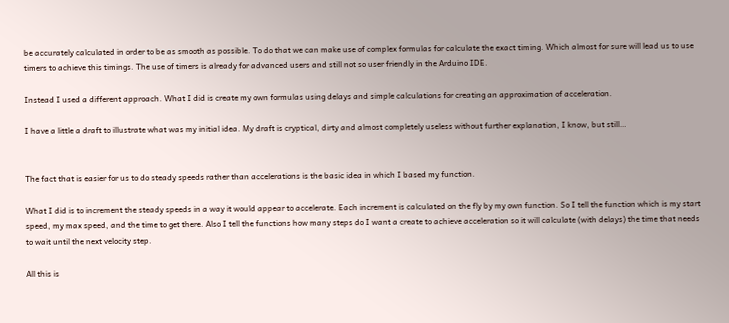be accurately calculated in order to be as smooth as possible. To do that we can make use of complex formulas for calculate the exact timing. Which almost for sure will lead us to use timers to achieve this timings. The use of timers is already for advanced users and still not so user friendly in the Arduino IDE.

Instead I used a different approach. What I did is create my own formulas using delays and simple calculations for creating an approximation of acceleration.

I have a little a draft to illustrate what was my initial idea. My draft is cryptical, dirty and almost completely useless without further explanation, I know, but still…


The fact that is easier for us to do steady speeds rather than accelerations is the basic idea in which I based my function.

What I did is to increment the steady speeds in a way it would appear to accelerate. Each increment is calculated on the fly by my own function. So I tell the function which is my start speed, my max speed, and the time to get there. Also I tell the functions how many steps do I want a create to achieve acceleration so it will calculate (with delays) the time that needs to wait until the next velocity step.

All this is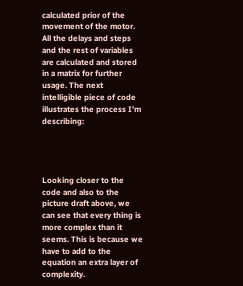calculated prior of the movement of the motor. All the delays and steps and the rest of variables are calculated and stored in a matrix for further usage. The next intelligible piece of code illustrates the process I’m describing:




Looking closer to the code and also to the picture draft above, we can see that every thing is more complex than it seems. This is because we have to add to the equation an extra layer of complexity.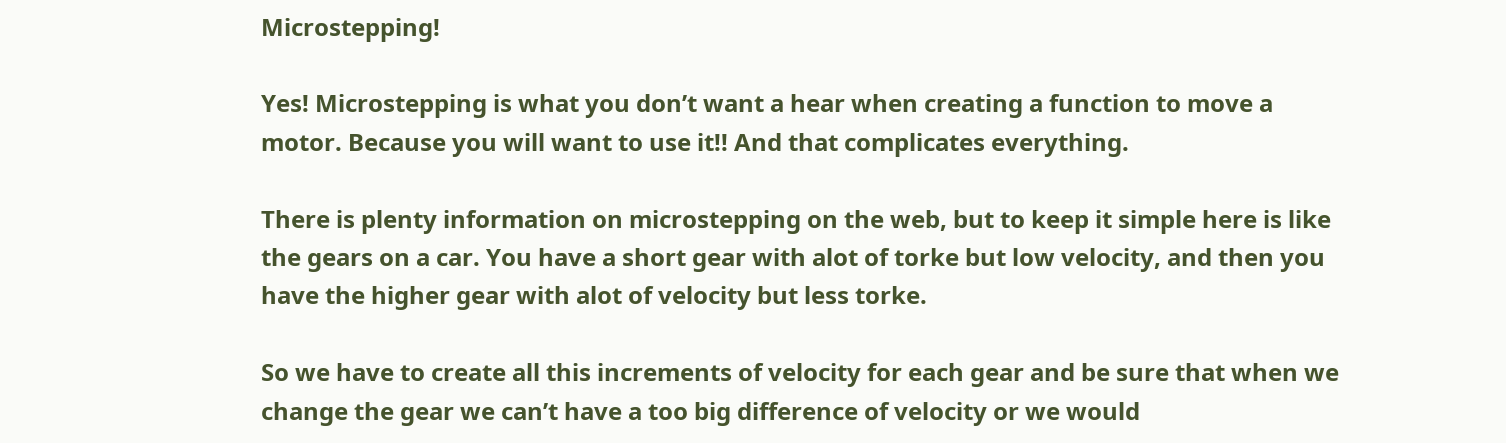Microstepping!

Yes! Microstepping is what you don’t want a hear when creating a function to move a motor. Because you will want to use it!! And that complicates everything.

There is plenty information on microstepping on the web, but to keep it simple here is like the gears on a car. You have a short gear with alot of torke but low velocity, and then you have the higher gear with alot of velocity but less torke.

So we have to create all this increments of velocity for each gear and be sure that when we change the gear we can’t have a too big difference of velocity or we would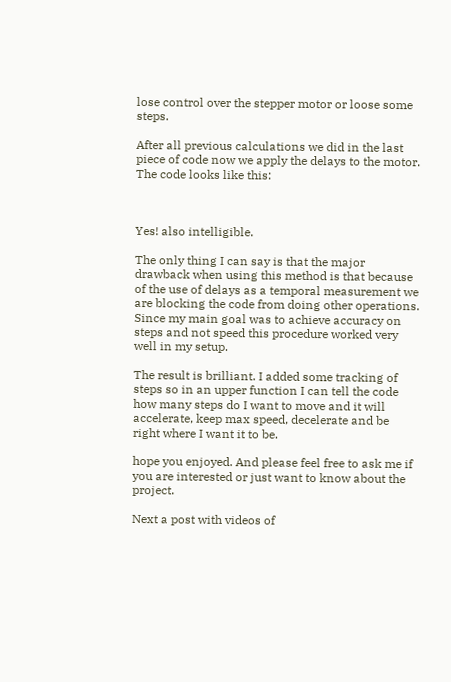lose control over the stepper motor or loose some steps.

After all previous calculations we did in the last piece of code now we apply the delays to the motor. The code looks like this:



Yes! also intelligible.

The only thing I can say is that the major drawback when using this method is that because of the use of delays as a temporal measurement we are blocking the code from doing other operations. Since my main goal was to achieve accuracy on steps and not speed this procedure worked very well in my setup.

The result is brilliant. I added some tracking of steps so in an upper function I can tell the code how many steps do I want to move and it will accelerate, keep max speed, decelerate and be right where I want it to be.

hope you enjoyed. And please feel free to ask me if you are interested or just want to know about the project.

Next a post with videos of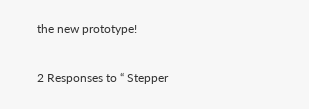the new prototype!

2 Responses to “ Stepper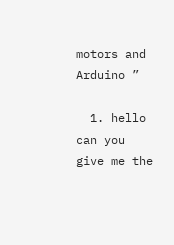motors and Arduino ”

  1. hello can you give me the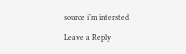source i’m intersted

Leave a Reply